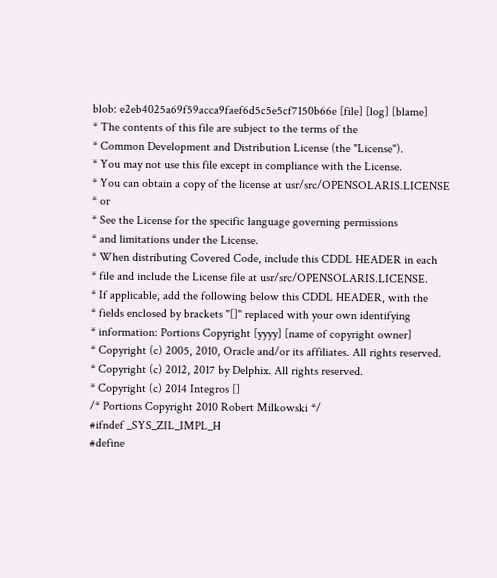blob: e2eb4025a69f59acca9faef6d5c5e5cf7150b66e [file] [log] [blame]
* The contents of this file are subject to the terms of the
* Common Development and Distribution License (the "License").
* You may not use this file except in compliance with the License.
* You can obtain a copy of the license at usr/src/OPENSOLARIS.LICENSE
* or
* See the License for the specific language governing permissions
* and limitations under the License.
* When distributing Covered Code, include this CDDL HEADER in each
* file and include the License file at usr/src/OPENSOLARIS.LICENSE.
* If applicable, add the following below this CDDL HEADER, with the
* fields enclosed by brackets "[]" replaced with your own identifying
* information: Portions Copyright [yyyy] [name of copyright owner]
* Copyright (c) 2005, 2010, Oracle and/or its affiliates. All rights reserved.
* Copyright (c) 2012, 2017 by Delphix. All rights reserved.
* Copyright (c) 2014 Integros []
/* Portions Copyright 2010 Robert Milkowski */
#ifndef _SYS_ZIL_IMPL_H
#define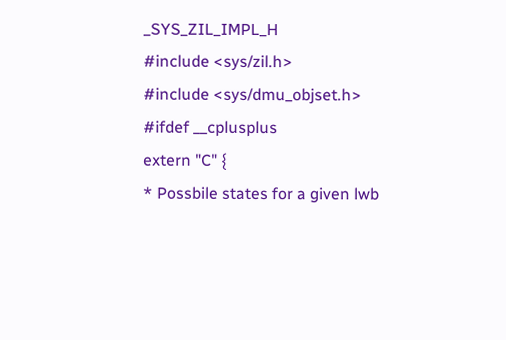_SYS_ZIL_IMPL_H
#include <sys/zil.h>
#include <sys/dmu_objset.h>
#ifdef __cplusplus
extern "C" {
* Possbile states for a given lwb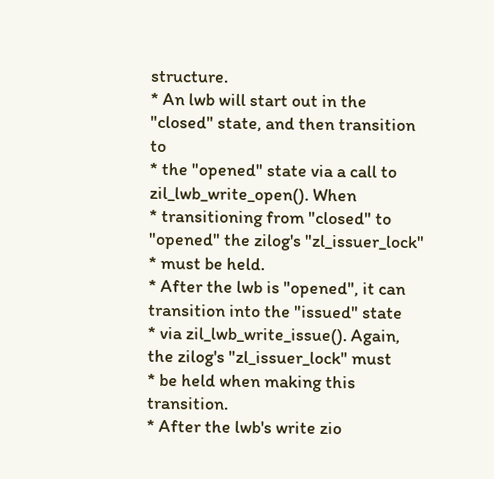structure.
* An lwb will start out in the "closed" state, and then transition to
* the "opened" state via a call to zil_lwb_write_open(). When
* transitioning from "closed" to "opened" the zilog's "zl_issuer_lock"
* must be held.
* After the lwb is "opened", it can transition into the "issued" state
* via zil_lwb_write_issue(). Again, the zilog's "zl_issuer_lock" must
* be held when making this transition.
* After the lwb's write zio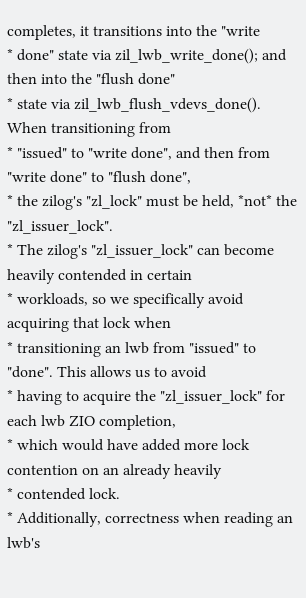completes, it transitions into the "write
* done" state via zil_lwb_write_done(); and then into the "flush done"
* state via zil_lwb_flush_vdevs_done(). When transitioning from
* "issued" to "write done", and then from "write done" to "flush done",
* the zilog's "zl_lock" must be held, *not* the "zl_issuer_lock".
* The zilog's "zl_issuer_lock" can become heavily contended in certain
* workloads, so we specifically avoid acquiring that lock when
* transitioning an lwb from "issued" to "done". This allows us to avoid
* having to acquire the "zl_issuer_lock" for each lwb ZIO completion,
* which would have added more lock contention on an already heavily
* contended lock.
* Additionally, correctness when reading an lwb's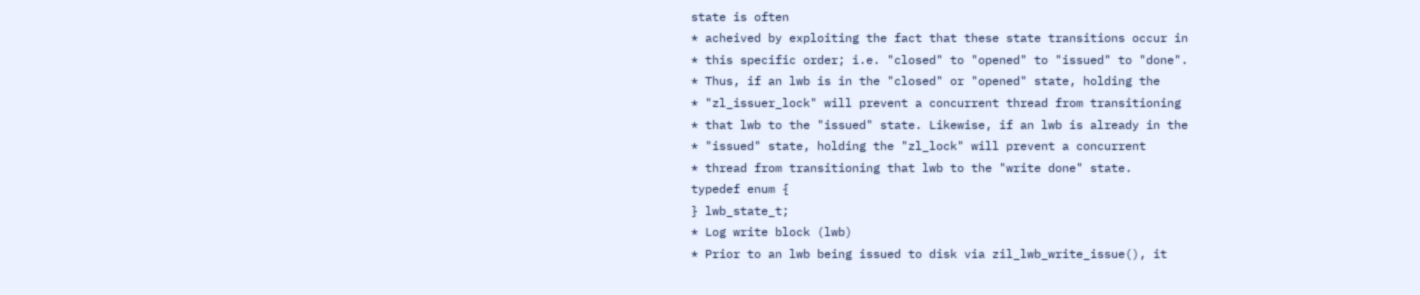state is often
* acheived by exploiting the fact that these state transitions occur in
* this specific order; i.e. "closed" to "opened" to "issued" to "done".
* Thus, if an lwb is in the "closed" or "opened" state, holding the
* "zl_issuer_lock" will prevent a concurrent thread from transitioning
* that lwb to the "issued" state. Likewise, if an lwb is already in the
* "issued" state, holding the "zl_lock" will prevent a concurrent
* thread from transitioning that lwb to the "write done" state.
typedef enum {
} lwb_state_t;
* Log write block (lwb)
* Prior to an lwb being issued to disk via zil_lwb_write_issue(), it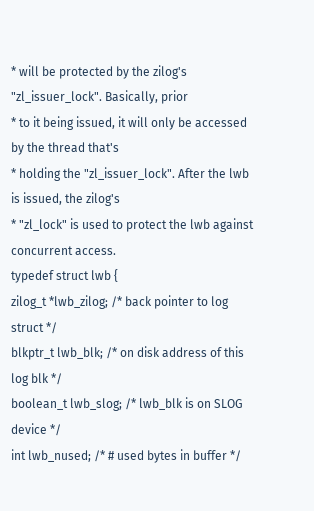* will be protected by the zilog's "zl_issuer_lock". Basically, prior
* to it being issued, it will only be accessed by the thread that's
* holding the "zl_issuer_lock". After the lwb is issued, the zilog's
* "zl_lock" is used to protect the lwb against concurrent access.
typedef struct lwb {
zilog_t *lwb_zilog; /* back pointer to log struct */
blkptr_t lwb_blk; /* on disk address of this log blk */
boolean_t lwb_slog; /* lwb_blk is on SLOG device */
int lwb_nused; /* # used bytes in buffer */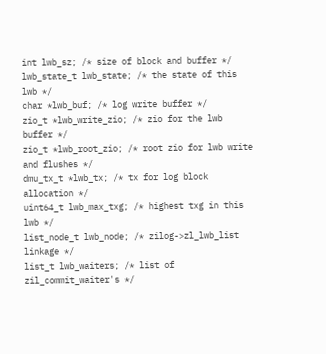int lwb_sz; /* size of block and buffer */
lwb_state_t lwb_state; /* the state of this lwb */
char *lwb_buf; /* log write buffer */
zio_t *lwb_write_zio; /* zio for the lwb buffer */
zio_t *lwb_root_zio; /* root zio for lwb write and flushes */
dmu_tx_t *lwb_tx; /* tx for log block allocation */
uint64_t lwb_max_txg; /* highest txg in this lwb */
list_node_t lwb_node; /* zilog->zl_lwb_list linkage */
list_t lwb_waiters; /* list of zil_commit_waiter's */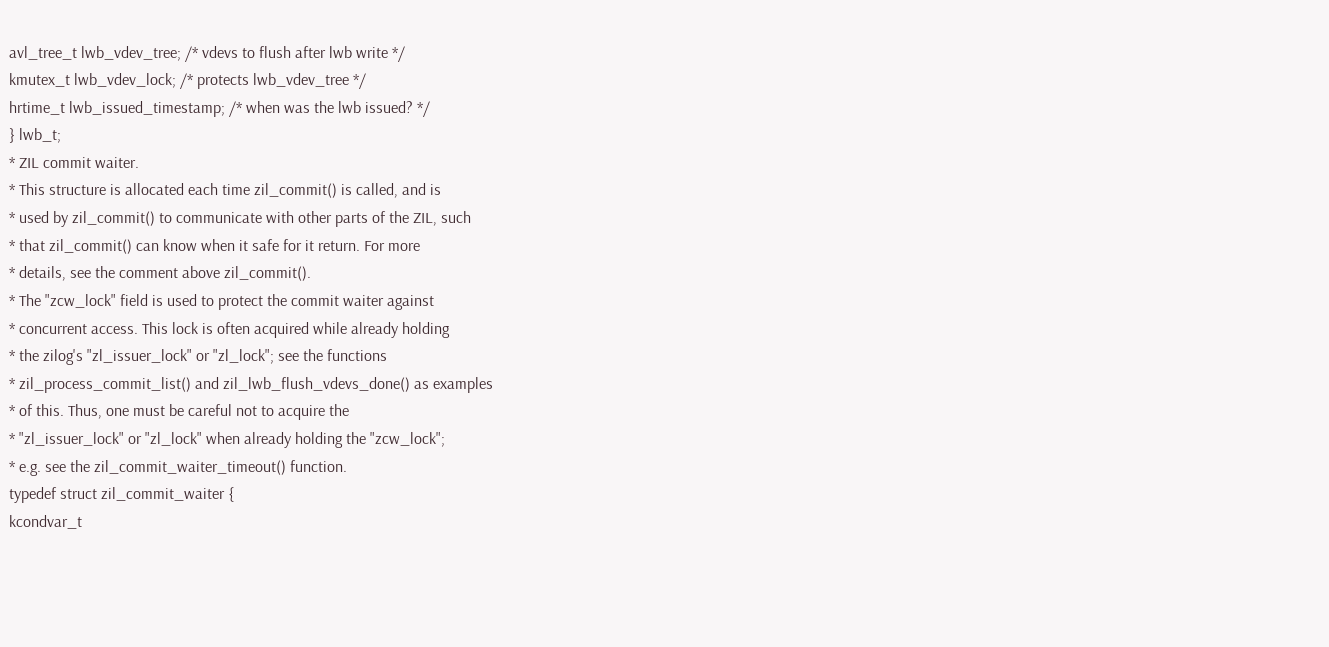avl_tree_t lwb_vdev_tree; /* vdevs to flush after lwb write */
kmutex_t lwb_vdev_lock; /* protects lwb_vdev_tree */
hrtime_t lwb_issued_timestamp; /* when was the lwb issued? */
} lwb_t;
* ZIL commit waiter.
* This structure is allocated each time zil_commit() is called, and is
* used by zil_commit() to communicate with other parts of the ZIL, such
* that zil_commit() can know when it safe for it return. For more
* details, see the comment above zil_commit().
* The "zcw_lock" field is used to protect the commit waiter against
* concurrent access. This lock is often acquired while already holding
* the zilog's "zl_issuer_lock" or "zl_lock"; see the functions
* zil_process_commit_list() and zil_lwb_flush_vdevs_done() as examples
* of this. Thus, one must be careful not to acquire the
* "zl_issuer_lock" or "zl_lock" when already holding the "zcw_lock";
* e.g. see the zil_commit_waiter_timeout() function.
typedef struct zil_commit_waiter {
kcondvar_t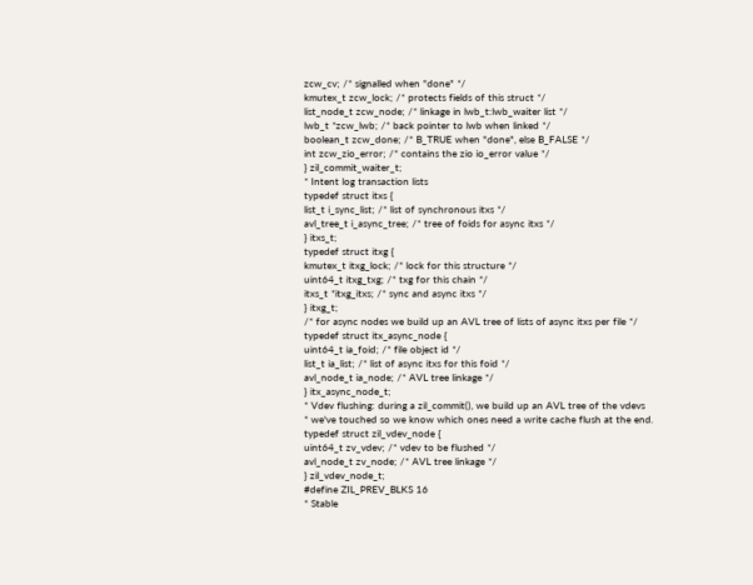zcw_cv; /* signalled when "done" */
kmutex_t zcw_lock; /* protects fields of this struct */
list_node_t zcw_node; /* linkage in lwb_t:lwb_waiter list */
lwb_t *zcw_lwb; /* back pointer to lwb when linked */
boolean_t zcw_done; /* B_TRUE when "done", else B_FALSE */
int zcw_zio_error; /* contains the zio io_error value */
} zil_commit_waiter_t;
* Intent log transaction lists
typedef struct itxs {
list_t i_sync_list; /* list of synchronous itxs */
avl_tree_t i_async_tree; /* tree of foids for async itxs */
} itxs_t;
typedef struct itxg {
kmutex_t itxg_lock; /* lock for this structure */
uint64_t itxg_txg; /* txg for this chain */
itxs_t *itxg_itxs; /* sync and async itxs */
} itxg_t;
/* for async nodes we build up an AVL tree of lists of async itxs per file */
typedef struct itx_async_node {
uint64_t ia_foid; /* file object id */
list_t ia_list; /* list of async itxs for this foid */
avl_node_t ia_node; /* AVL tree linkage */
} itx_async_node_t;
* Vdev flushing: during a zil_commit(), we build up an AVL tree of the vdevs
* we've touched so we know which ones need a write cache flush at the end.
typedef struct zil_vdev_node {
uint64_t zv_vdev; /* vdev to be flushed */
avl_node_t zv_node; /* AVL tree linkage */
} zil_vdev_node_t;
#define ZIL_PREV_BLKS 16
* Stable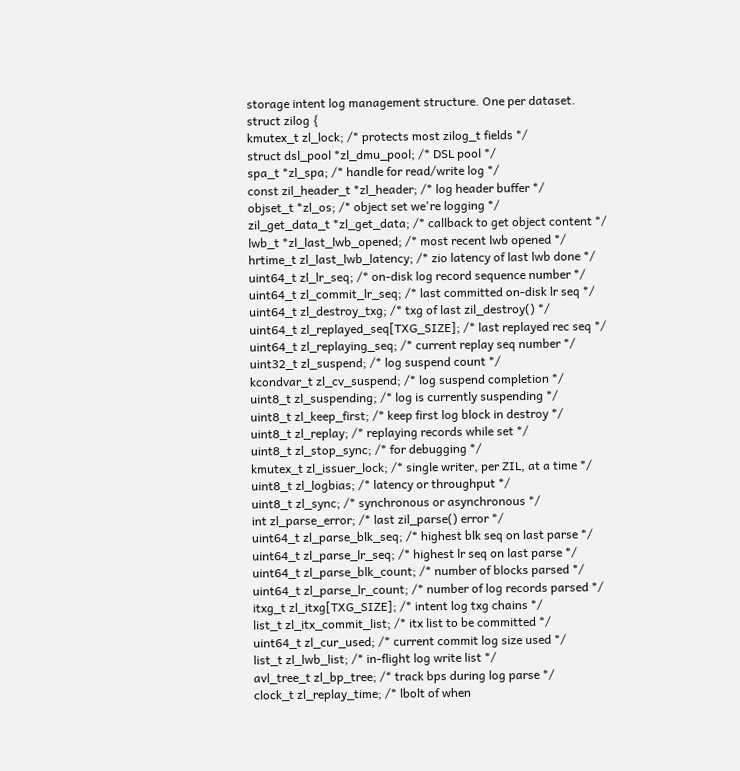storage intent log management structure. One per dataset.
struct zilog {
kmutex_t zl_lock; /* protects most zilog_t fields */
struct dsl_pool *zl_dmu_pool; /* DSL pool */
spa_t *zl_spa; /* handle for read/write log */
const zil_header_t *zl_header; /* log header buffer */
objset_t *zl_os; /* object set we're logging */
zil_get_data_t *zl_get_data; /* callback to get object content */
lwb_t *zl_last_lwb_opened; /* most recent lwb opened */
hrtime_t zl_last_lwb_latency; /* zio latency of last lwb done */
uint64_t zl_lr_seq; /* on-disk log record sequence number */
uint64_t zl_commit_lr_seq; /* last committed on-disk lr seq */
uint64_t zl_destroy_txg; /* txg of last zil_destroy() */
uint64_t zl_replayed_seq[TXG_SIZE]; /* last replayed rec seq */
uint64_t zl_replaying_seq; /* current replay seq number */
uint32_t zl_suspend; /* log suspend count */
kcondvar_t zl_cv_suspend; /* log suspend completion */
uint8_t zl_suspending; /* log is currently suspending */
uint8_t zl_keep_first; /* keep first log block in destroy */
uint8_t zl_replay; /* replaying records while set */
uint8_t zl_stop_sync; /* for debugging */
kmutex_t zl_issuer_lock; /* single writer, per ZIL, at a time */
uint8_t zl_logbias; /* latency or throughput */
uint8_t zl_sync; /* synchronous or asynchronous */
int zl_parse_error; /* last zil_parse() error */
uint64_t zl_parse_blk_seq; /* highest blk seq on last parse */
uint64_t zl_parse_lr_seq; /* highest lr seq on last parse */
uint64_t zl_parse_blk_count; /* number of blocks parsed */
uint64_t zl_parse_lr_count; /* number of log records parsed */
itxg_t zl_itxg[TXG_SIZE]; /* intent log txg chains */
list_t zl_itx_commit_list; /* itx list to be committed */
uint64_t zl_cur_used; /* current commit log size used */
list_t zl_lwb_list; /* in-flight log write list */
avl_tree_t zl_bp_tree; /* track bps during log parse */
clock_t zl_replay_time; /* lbolt of when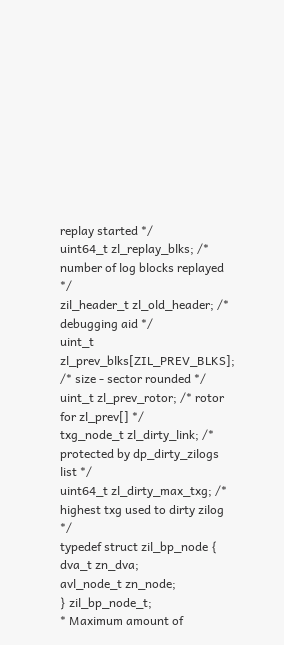replay started */
uint64_t zl_replay_blks; /* number of log blocks replayed */
zil_header_t zl_old_header; /* debugging aid */
uint_t zl_prev_blks[ZIL_PREV_BLKS]; /* size - sector rounded */
uint_t zl_prev_rotor; /* rotor for zl_prev[] */
txg_node_t zl_dirty_link; /* protected by dp_dirty_zilogs list */
uint64_t zl_dirty_max_txg; /* highest txg used to dirty zilog */
typedef struct zil_bp_node {
dva_t zn_dva;
avl_node_t zn_node;
} zil_bp_node_t;
* Maximum amount of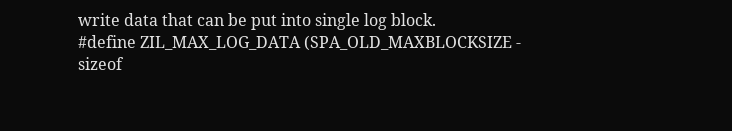write data that can be put into single log block.
#define ZIL_MAX_LOG_DATA (SPA_OLD_MAXBLOCKSIZE - sizeof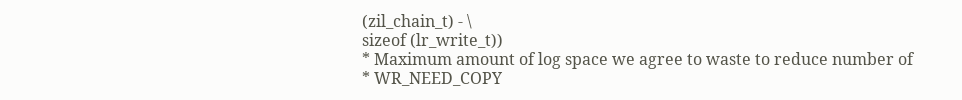(zil_chain_t) - \
sizeof (lr_write_t))
* Maximum amount of log space we agree to waste to reduce number of
* WR_NEED_COPY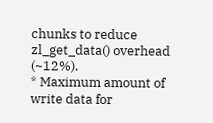chunks to reduce zl_get_data() overhead (~12%).
* Maximum amount of write data for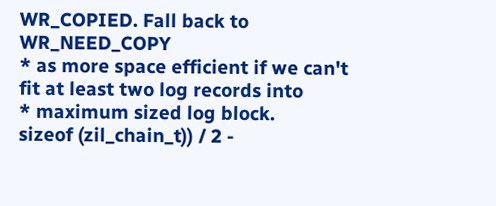WR_COPIED. Fall back to WR_NEED_COPY
* as more space efficient if we can't fit at least two log records into
* maximum sized log block.
sizeof (zil_chain_t)) / 2 -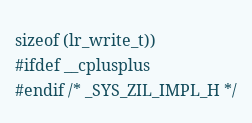sizeof (lr_write_t))
#ifdef __cplusplus
#endif /* _SYS_ZIL_IMPL_H */